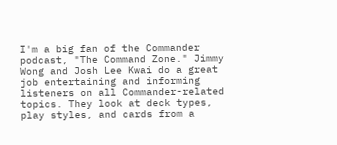I'm a big fan of the Commander podcast, "The Command Zone." Jimmy Wong and Josh Lee Kwai do a great job entertaining and informing listeners on all Commander-related topics. They look at deck types, play styles, and cards from a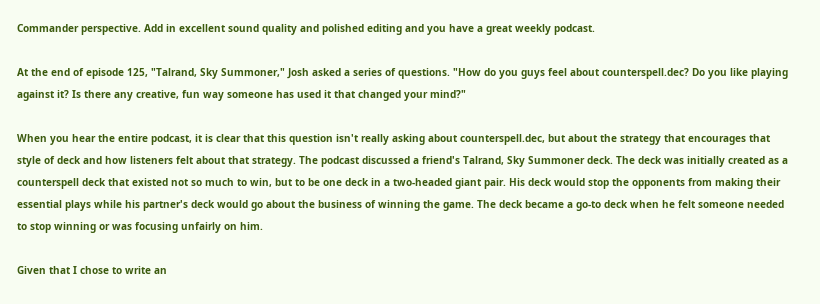Commander perspective. Add in excellent sound quality and polished editing and you have a great weekly podcast.

At the end of episode 125, "Talrand, Sky Summoner," Josh asked a series of questions. "How do you guys feel about counterspell.dec? Do you like playing against it? Is there any creative, fun way someone has used it that changed your mind?"

When you hear the entire podcast, it is clear that this question isn't really asking about counterspell.dec, but about the strategy that encourages that style of deck and how listeners felt about that strategy. The podcast discussed a friend's Talrand, Sky Summoner deck. The deck was initially created as a counterspell deck that existed not so much to win, but to be one deck in a two-headed giant pair. His deck would stop the opponents from making their essential plays while his partner's deck would go about the business of winning the game. The deck became a go-to deck when he felt someone needed to stop winning or was focusing unfairly on him.

Given that I chose to write an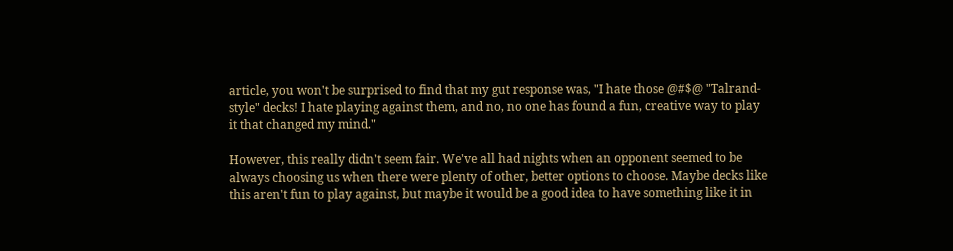article, you won't be surprised to find that my gut response was, "I hate those @#$@ "Talrand-style" decks! I hate playing against them, and no, no one has found a fun, creative way to play it that changed my mind."

However, this really didn't seem fair. We've all had nights when an opponent seemed to be always choosing us when there were plenty of other, better options to choose. Maybe decks like this aren't fun to play against, but maybe it would be a good idea to have something like it in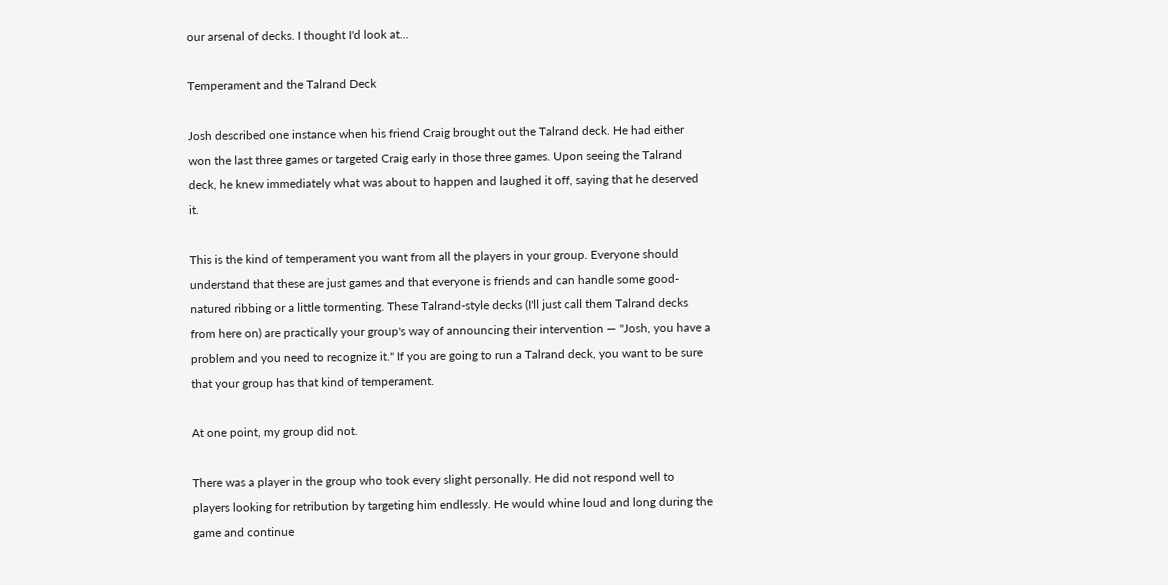our arsenal of decks. I thought I'd look at...

Temperament and the Talrand Deck

Josh described one instance when his friend Craig brought out the Talrand deck. He had either won the last three games or targeted Craig early in those three games. Upon seeing the Talrand deck, he knew immediately what was about to happen and laughed it off, saying that he deserved it.

This is the kind of temperament you want from all the players in your group. Everyone should understand that these are just games and that everyone is friends and can handle some good-natured ribbing or a little tormenting. These Talrand-style decks (I'll just call them Talrand decks from here on) are practically your group's way of announcing their intervention — "Josh, you have a problem and you need to recognize it." If you are going to run a Talrand deck, you want to be sure that your group has that kind of temperament.

At one point, my group did not.

There was a player in the group who took every slight personally. He did not respond well to players looking for retribution by targeting him endlessly. He would whine loud and long during the game and continue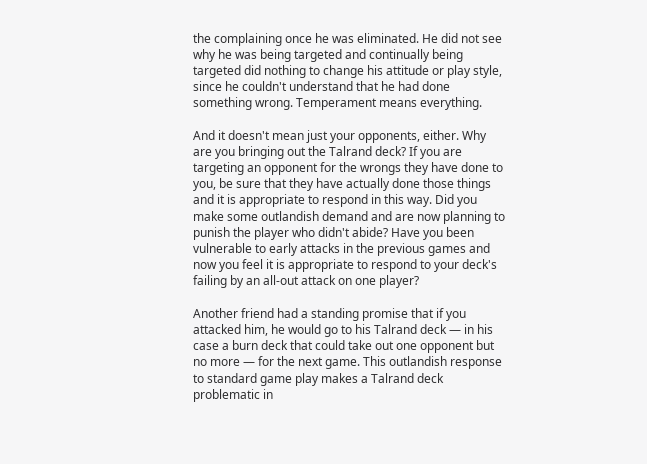the complaining once he was eliminated. He did not see why he was being targeted and continually being targeted did nothing to change his attitude or play style, since he couldn't understand that he had done something wrong. Temperament means everything.

And it doesn't mean just your opponents, either. Why are you bringing out the Talrand deck? If you are targeting an opponent for the wrongs they have done to you, be sure that they have actually done those things and it is appropriate to respond in this way. Did you make some outlandish demand and are now planning to punish the player who didn't abide? Have you been vulnerable to early attacks in the previous games and now you feel it is appropriate to respond to your deck's failing by an all-out attack on one player?

Another friend had a standing promise that if you attacked him, he would go to his Talrand deck — in his case a burn deck that could take out one opponent but no more — for the next game. This outlandish response to standard game play makes a Talrand deck problematic in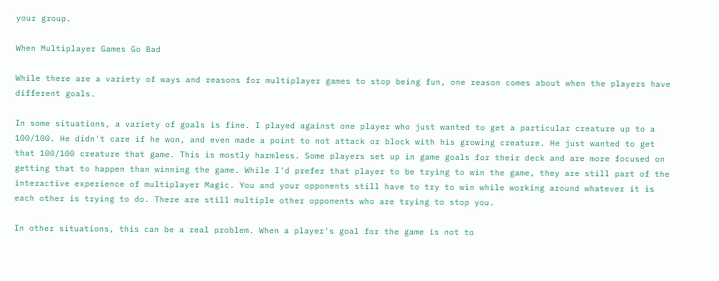your group.

When Multiplayer Games Go Bad

While there are a variety of ways and reasons for multiplayer games to stop being fun, one reason comes about when the players have different goals.

In some situations, a variety of goals is fine. I played against one player who just wanted to get a particular creature up to a 100/100. He didn't care if he won, and even made a point to not attack or block with his growing creature. He just wanted to get that 100/100 creature that game. This is mostly harmless. Some players set up in game goals for their deck and are more focused on getting that to happen than winning the game. While I'd prefer that player to be trying to win the game, they are still part of the interactive experience of multiplayer Magic. You and your opponents still have to try to win while working around whatever it is each other is trying to do. There are still multiple other opponents who are trying to stop you.

In other situations, this can be a real problem. When a player's goal for the game is not to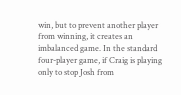win, but to prevent another player from winning, it creates an imbalanced game. In the standard four-player game, if Craig is playing only to stop Josh from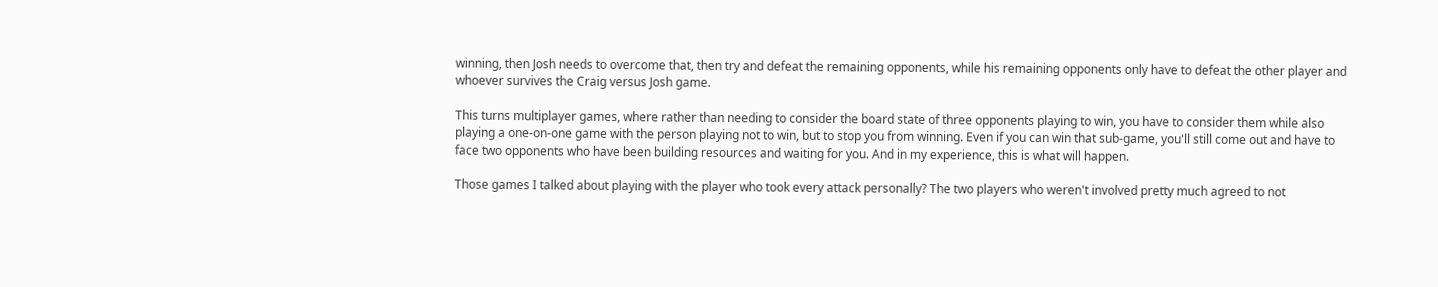winning, then Josh needs to overcome that, then try and defeat the remaining opponents, while his remaining opponents only have to defeat the other player and whoever survives the Craig versus Josh game.

This turns multiplayer games, where rather than needing to consider the board state of three opponents playing to win, you have to consider them while also playing a one-on-one game with the person playing not to win, but to stop you from winning. Even if you can win that sub-game, you'll still come out and have to face two opponents who have been building resources and waiting for you. And in my experience, this is what will happen.

Those games I talked about playing with the player who took every attack personally? The two players who weren't involved pretty much agreed to not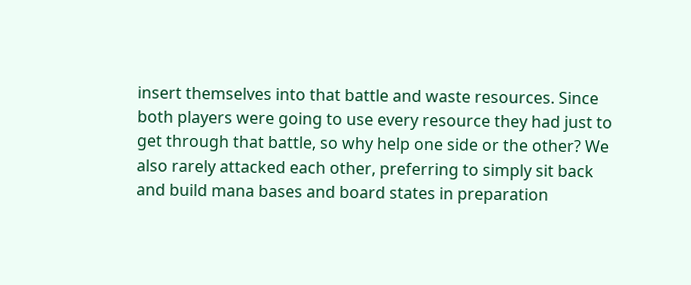insert themselves into that battle and waste resources. Since both players were going to use every resource they had just to get through that battle, so why help one side or the other? We also rarely attacked each other, preferring to simply sit back and build mana bases and board states in preparation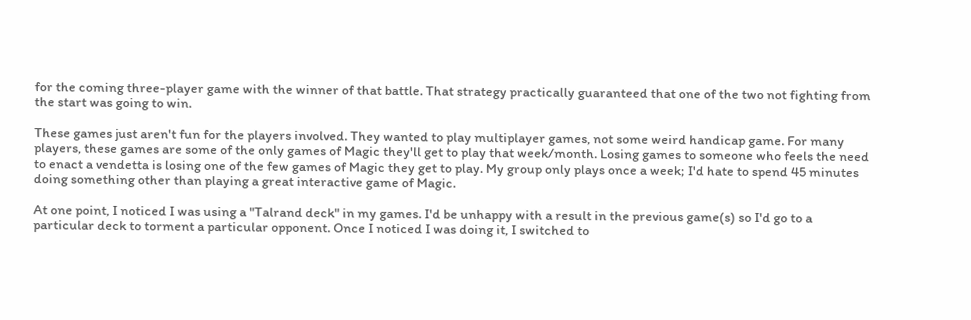for the coming three-player game with the winner of that battle. That strategy practically guaranteed that one of the two not fighting from the start was going to win.

These games just aren't fun for the players involved. They wanted to play multiplayer games, not some weird handicap game. For many players, these games are some of the only games of Magic they'll get to play that week/month. Losing games to someone who feels the need to enact a vendetta is losing one of the few games of Magic they get to play. My group only plays once a week; I'd hate to spend 45 minutes doing something other than playing a great interactive game of Magic.

At one point, I noticed I was using a "Talrand deck" in my games. I'd be unhappy with a result in the previous game(s) so I'd go to a particular deck to torment a particular opponent. Once I noticed I was doing it, I switched to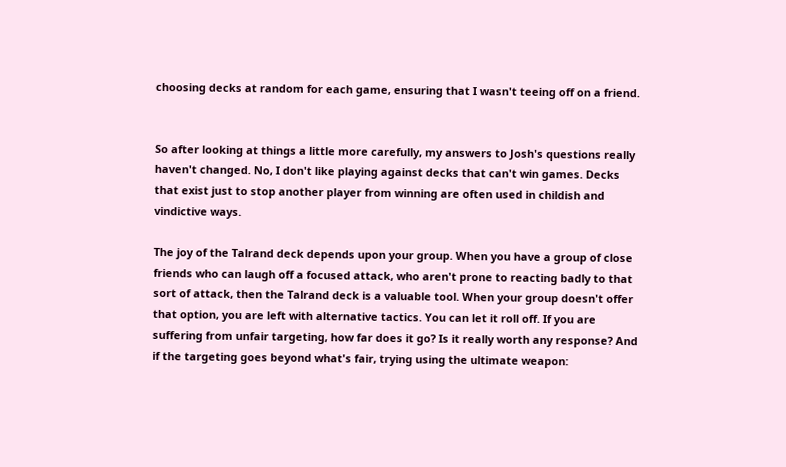choosing decks at random for each game, ensuring that I wasn't teeing off on a friend.


So after looking at things a little more carefully, my answers to Josh's questions really haven't changed. No, I don't like playing against decks that can't win games. Decks that exist just to stop another player from winning are often used in childish and vindictive ways.

The joy of the Talrand deck depends upon your group. When you have a group of close friends who can laugh off a focused attack, who aren't prone to reacting badly to that sort of attack, then the Talrand deck is a valuable tool. When your group doesn't offer that option, you are left with alternative tactics. You can let it roll off. If you are suffering from unfair targeting, how far does it go? Is it really worth any response? And if the targeting goes beyond what's fair, trying using the ultimate weapon: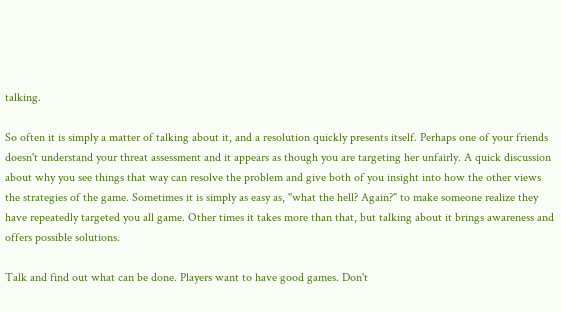talking.

So often it is simply a matter of talking about it, and a resolution quickly presents itself. Perhaps one of your friends doesn't understand your threat assessment and it appears as though you are targeting her unfairly. A quick discussion about why you see things that way can resolve the problem and give both of you insight into how the other views the strategies of the game. Sometimes it is simply as easy as, "what the hell? Again?" to make someone realize they have repeatedly targeted you all game. Other times it takes more than that, but talking about it brings awareness and offers possible solutions.

Talk and find out what can be done. Players want to have good games. Don't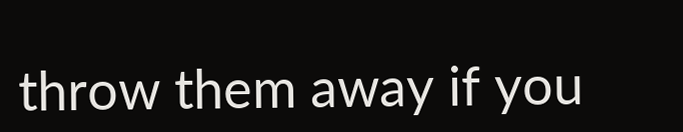throw them away if you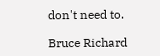don't need to.

Bruce Richard